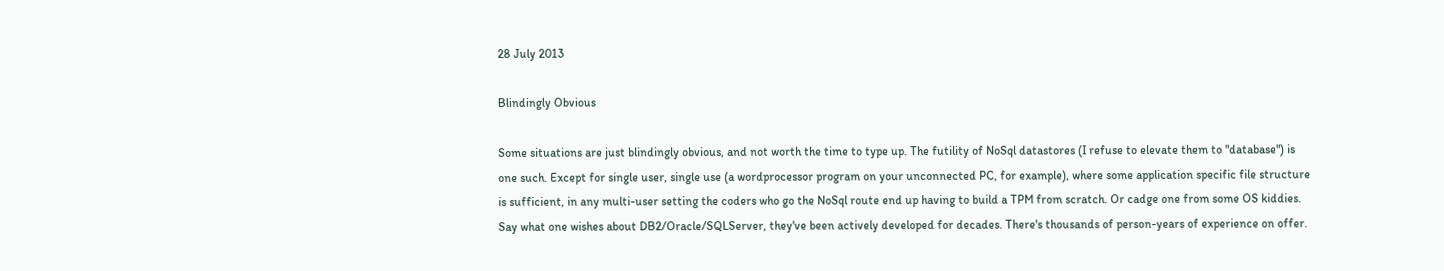28 July 2013

Blindingly Obvious

Some situations are just blindingly obvious, and not worth the time to type up. The futility of NoSql datastores (I refuse to elevate them to "database") is one such. Except for single user, single use (a wordprocessor program on your unconnected PC, for example), where some application specific file structure is sufficient, in any multi-user setting the coders who go the NoSql route end up having to build a TPM from scratch. Or cadge one from some OS kiddies. Say what one wishes about DB2/Oracle/SQLServer, they've been actively developed for decades. There's thousands of person-years of experience on offer.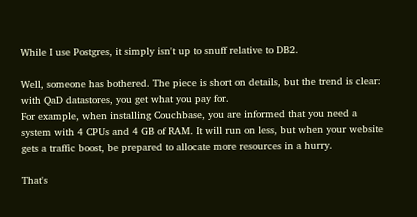While I use Postgres, it simply isn't up to snuff relative to DB2.

Well, someone has bothered. The piece is short on details, but the trend is clear: with QaD datastores, you get what you pay for.
For example, when installing Couchbase, you are informed that you need a system with 4 CPUs and 4 GB of RAM. It will run on less, but when your website gets a traffic boost, be prepared to allocate more resources in a hurry.

That's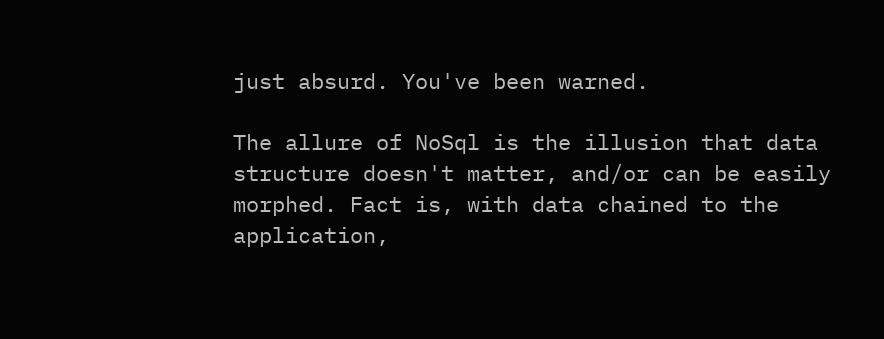just absurd. You've been warned.

The allure of NoSql is the illusion that data structure doesn't matter, and/or can be easily morphed. Fact is, with data chained to the application,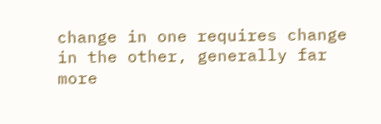change in one requires change in the other, generally far more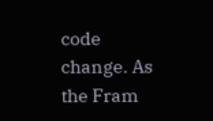code change. As the Fram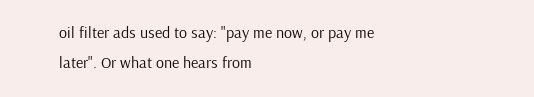oil filter ads used to say: "pay me now, or pay me later". Or what one hears from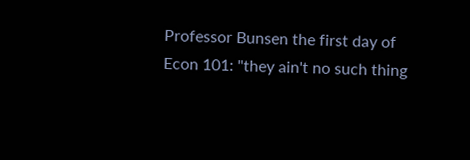Professor Bunsen the first day of Econ 101: "they ain't no such thing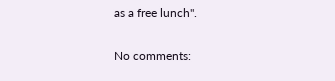as a free lunch".

No comments: